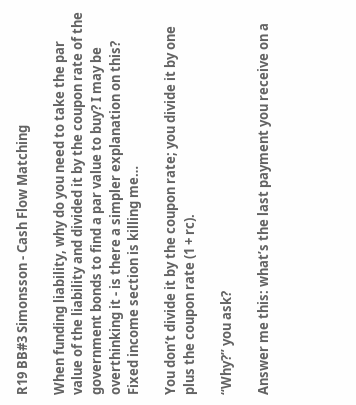R19 BB#3 Simonsson - Cash Flow Matching

When funding liability, why do you need to take the par value of the liability and divided it by the coupon rate of the government bonds to find a par value to buy? I may be overthinking it - is there a simpler explanation on this? Fixed income section is killing me…

You don’t divide it by the coupon rate; you divide it by one plus the coupon rate (1 + rc).

“Why?” you ask?

Answer me this: what’s the last payment you receive on a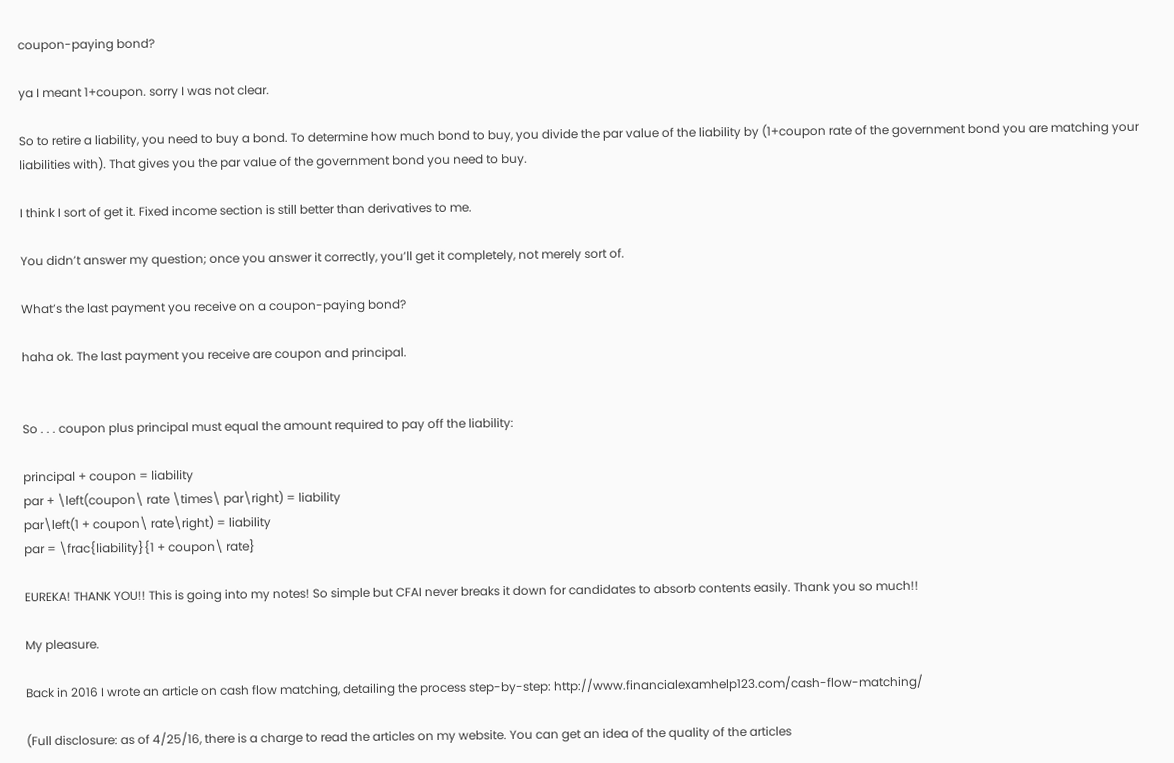coupon-paying bond?

ya I meant 1+coupon. sorry I was not clear.

So to retire a liability, you need to buy a bond. To determine how much bond to buy, you divide the par value of the liability by (1+coupon rate of the government bond you are matching your liabilities with). That gives you the par value of the government bond you need to buy.

I think I sort of get it. Fixed income section is still better than derivatives to me.

You didn’t answer my question; once you answer it correctly, you’ll get it completely, not merely sort of.

What’s the last payment you receive on a coupon-paying bond?

haha ok. The last payment you receive are coupon and principal.


So . . . coupon plus principal must equal the amount required to pay off the liability:

principal + coupon = liability
par + \left(coupon\ rate \times\ par\right) = liability
par\left(1 + coupon\ rate\right) = liability
par = \frac{liability}{1 + coupon\ rate}

EUREKA! THANK YOU!! This is going into my notes! So simple but CFAI never breaks it down for candidates to absorb contents easily. Thank you so much!!

My pleasure.

Back in 2016 I wrote an article on cash flow matching, detailing the process step-by-step: http://www.financialexamhelp123.com/cash-flow-matching/

(Full disclosure: as of 4/25/16, there is a charge to read the articles on my website. You can get an idea of the quality of the articles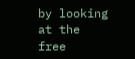by looking at the free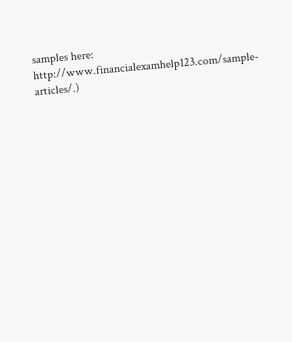samples here: http://www.financialexamhelp123.com/sample-articles/.)